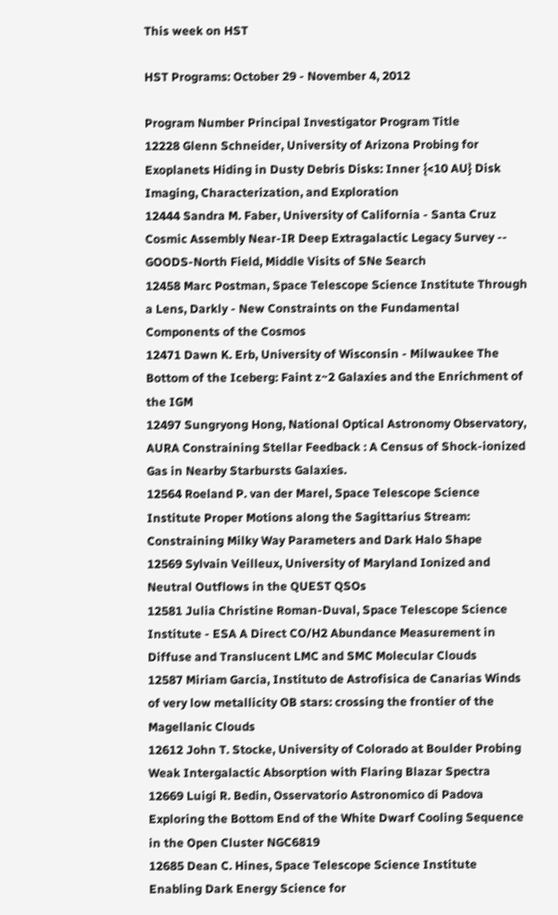This week on HST

HST Programs: October 29 - November 4, 2012

Program Number Principal Investigator Program Title
12228 Glenn Schneider, University of Arizona Probing for Exoplanets Hiding in Dusty Debris Disks: Inner {<10 AU} Disk Imaging, Characterization, and Exploration
12444 Sandra M. Faber, University of California - Santa Cruz Cosmic Assembly Near-IR Deep Extragalactic Legacy Survey -- GOODS-North Field, Middle Visits of SNe Search
12458 Marc Postman, Space Telescope Science Institute Through a Lens, Darkly - New Constraints on the Fundamental Components of the Cosmos
12471 Dawn K. Erb, University of Wisconsin - Milwaukee The Bottom of the Iceberg: Faint z~2 Galaxies and the Enrichment of the IGM
12497 Sungryong Hong, National Optical Astronomy Observatory, AURA Constraining Stellar Feedback : A Census of Shock-ionized Gas in Nearby Starbursts Galaxies.
12564 Roeland P. van der Marel, Space Telescope Science Institute Proper Motions along the Sagittarius Stream: Constraining Milky Way Parameters and Dark Halo Shape
12569 Sylvain Veilleux, University of Maryland Ionized and Neutral Outflows in the QUEST QSOs
12581 Julia Christine Roman-Duval, Space Telescope Science Institute - ESA A Direct CO/H2 Abundance Measurement in Diffuse and Translucent LMC and SMC Molecular Clouds
12587 Miriam Garcia, Instituto de Astrofisica de Canarias Winds of very low metallicity OB stars: crossing the frontier of the Magellanic Clouds
12612 John T. Stocke, University of Colorado at Boulder Probing Weak Intergalactic Absorption with Flaring Blazar Spectra
12669 Luigi R. Bedin, Osservatorio Astronomico di Padova Exploring the Bottom End of the White Dwarf Cooling Sequence in the Open Cluster NGC6819
12685 Dean C. Hines, Space Telescope Science Institute Enabling Dark Energy Science for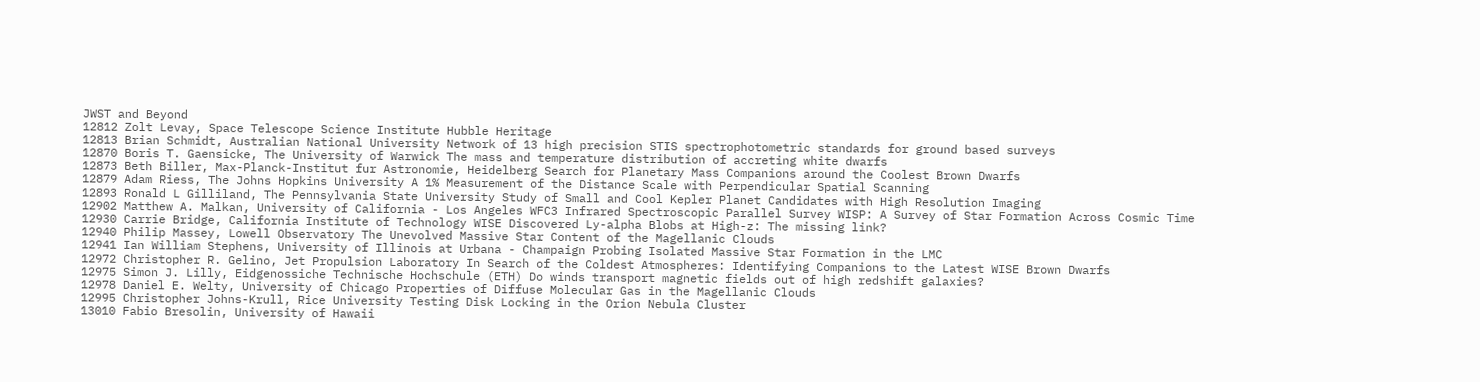JWST and Beyond
12812 Zolt Levay, Space Telescope Science Institute Hubble Heritage
12813 Brian Schmidt, Australian National University Network of 13 high precision STIS spectrophotometric standards for ground based surveys
12870 Boris T. Gaensicke, The University of Warwick The mass and temperature distribution of accreting white dwarfs
12873 Beth Biller, Max-Planck-Institut fur Astronomie, Heidelberg Search for Planetary Mass Companions around the Coolest Brown Dwarfs
12879 Adam Riess, The Johns Hopkins University A 1% Measurement of the Distance Scale with Perpendicular Spatial Scanning
12893 Ronald L Gilliland, The Pennsylvania State University Study of Small and Cool Kepler Planet Candidates with High Resolution Imaging
12902 Matthew A. Malkan, University of California - Los Angeles WFC3 Infrared Spectroscopic Parallel Survey WISP: A Survey of Star Formation Across Cosmic Time
12930 Carrie Bridge, California Institute of Technology WISE Discovered Ly-alpha Blobs at High-z: The missing link?
12940 Philip Massey, Lowell Observatory The Unevolved Massive Star Content of the Magellanic Clouds
12941 Ian William Stephens, University of Illinois at Urbana - Champaign Probing Isolated Massive Star Formation in the LMC
12972 Christopher R. Gelino, Jet Propulsion Laboratory In Search of the Coldest Atmospheres: Identifying Companions to the Latest WISE Brown Dwarfs
12975 Simon J. Lilly, Eidgenossiche Technische Hochschule (ETH) Do winds transport magnetic fields out of high redshift galaxies?
12978 Daniel E. Welty, University of Chicago Properties of Diffuse Molecular Gas in the Magellanic Clouds
12995 Christopher Johns-Krull, Rice University Testing Disk Locking in the Orion Nebula Cluster
13010 Fabio Bresolin, University of Hawaii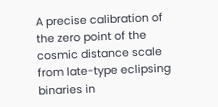A precise calibration of the zero point of the cosmic distance scale from late-type eclipsing binaries in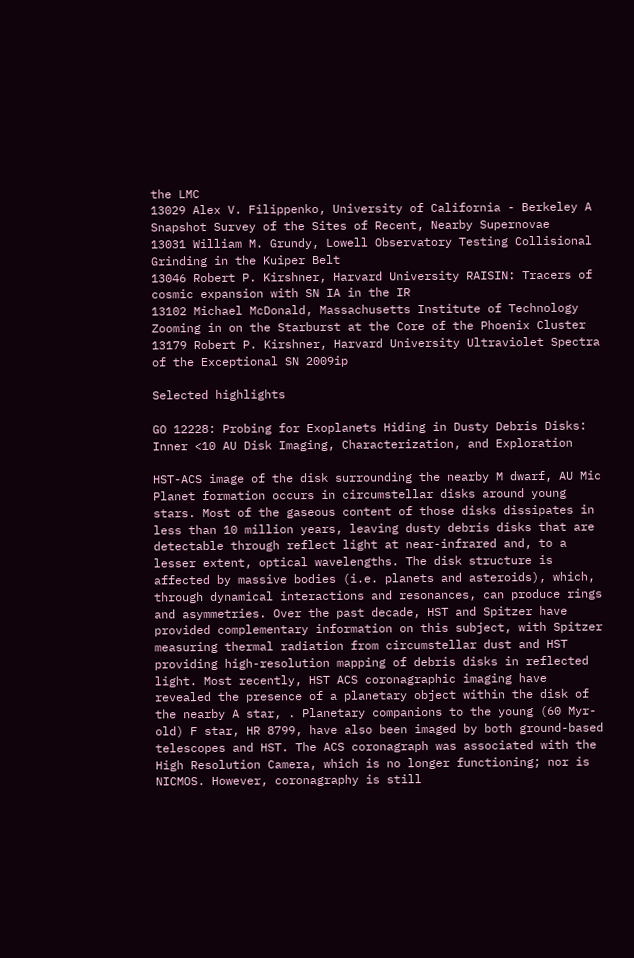the LMC
13029 Alex V. Filippenko, University of California - Berkeley A Snapshot Survey of the Sites of Recent, Nearby Supernovae
13031 William M. Grundy, Lowell Observatory Testing Collisional Grinding in the Kuiper Belt
13046 Robert P. Kirshner, Harvard University RAISIN: Tracers of cosmic expansion with SN IA in the IR
13102 Michael McDonald, Massachusetts Institute of Technology Zooming in on the Starburst at the Core of the Phoenix Cluster
13179 Robert P. Kirshner, Harvard University Ultraviolet Spectra of the Exceptional SN 2009ip

Selected highlights

GO 12228: Probing for Exoplanets Hiding in Dusty Debris Disks: Inner <10 AU Disk Imaging, Characterization, and Exploration

HST-ACS image of the disk surrounding the nearby M dwarf, AU Mic
Planet formation occurs in circumstellar disks around young stars. Most of the gaseous content of those disks dissipates in less than 10 million years, leaving dusty debris disks that are detectable through reflect light at near-infrared and, to a lesser extent, optical wavelengths. The disk structure is affected by massive bodies (i.e. planets and asteroids), which, through dynamical interactions and resonances, can produce rings and asymmetries. Over the past decade, HST and Spitzer have provided complementary information on this subject, with Spitzer measuring thermal radiation from circumstellar dust and HST providing high-resolution mapping of debris disks in reflected light. Most recently, HST ACS coronagraphic imaging have revealed the presence of a planetary object within the disk of the nearby A star, . Planetary companions to the young (60 Myr-old) F star, HR 8799, have also been imaged by both ground-based telescopes and HST. The ACS coronagraph was associated with the High Resolution Camera, which is no longer functioning; nor is NICMOS. However, coronagraphy is still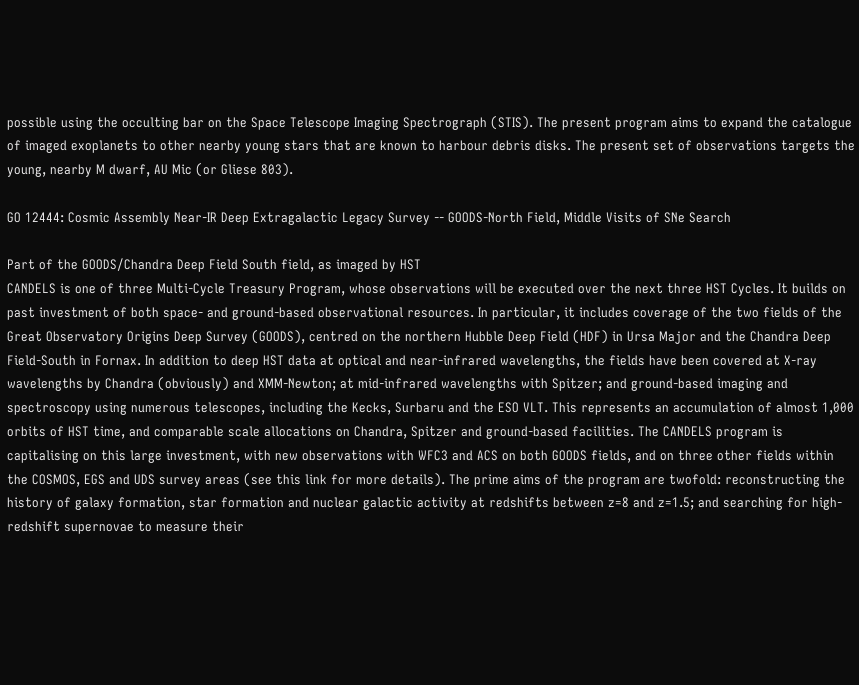possible using the occulting bar on the Space Telescope Imaging Spectrograph (STIS). The present program aims to expand the catalogue of imaged exoplanets to other nearby young stars that are known to harbour debris disks. The present set of observations targets the young, nearby M dwarf, AU Mic (or Gliese 803).

GO 12444: Cosmic Assembly Near-IR Deep Extragalactic Legacy Survey -- GOODS-North Field, Middle Visits of SNe Search

Part of the GOODS/Chandra Deep Field South field, as imaged by HST
CANDELS is one of three Multi-Cycle Treasury Program, whose observations will be executed over the next three HST Cycles. It builds on past investment of both space- and ground-based observational resources. In particular, it includes coverage of the two fields of the Great Observatory Origins Deep Survey (GOODS), centred on the northern Hubble Deep Field (HDF) in Ursa Major and the Chandra Deep Field-South in Fornax. In addition to deep HST data at optical and near-infrared wavelengths, the fields have been covered at X-ray wavelengths by Chandra (obviously) and XMM-Newton; at mid-infrared wavelengths with Spitzer; and ground-based imaging and spectroscopy using numerous telescopes, including the Kecks, Surbaru and the ESO VLT. This represents an accumulation of almost 1,000 orbits of HST time, and comparable scale allocations on Chandra, Spitzer and ground-based facilities. The CANDELS program is capitalising on this large investment, with new observations with WFC3 and ACS on both GOODS fields, and on three other fields within the COSMOS, EGS and UDS survey areas (see this link for more details). The prime aims of the program are twofold: reconstructing the history of galaxy formation, star formation and nuclear galactic activity at redshifts between z=8 and z=1.5; and searching for high-redshift supernovae to measure their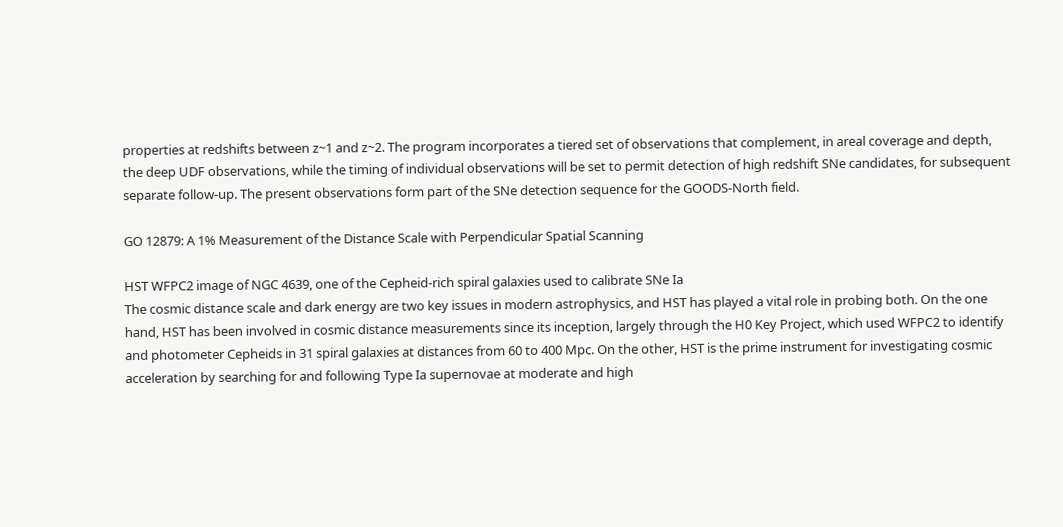properties at redshifts between z~1 and z~2. The program incorporates a tiered set of observations that complement, in areal coverage and depth, the deep UDF observations, while the timing of individual observations will be set to permit detection of high redshift SNe candidates, for subsequent separate follow-up. The present observations form part of the SNe detection sequence for the GOODS-North field.

GO 12879: A 1% Measurement of the Distance Scale with Perpendicular Spatial Scanning

HST WFPC2 image of NGC 4639, one of the Cepheid-rich spiral galaxies used to calibrate SNe Ia
The cosmic distance scale and dark energy are two key issues in modern astrophysics, and HST has played a vital role in probing both. On the one hand, HST has been involved in cosmic distance measurements since its inception, largely through the H0 Key Project, which used WFPC2 to identify and photometer Cepheids in 31 spiral galaxies at distances from 60 to 400 Mpc. On the other, HST is the prime instrument for investigating cosmic acceleration by searching for and following Type Ia supernovae at moderate and high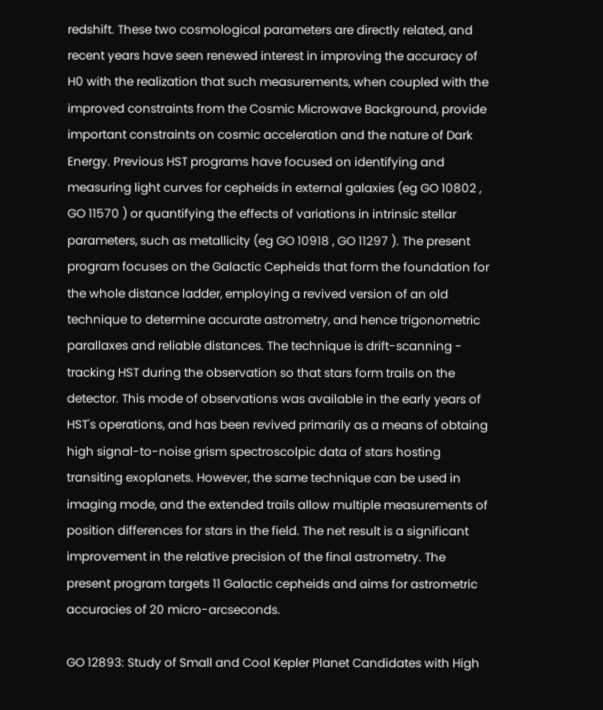redshift. These two cosmological parameters are directly related, and recent years have seen renewed interest in improving the accuracy of H0 with the realization that such measurements, when coupled with the improved constraints from the Cosmic Microwave Background, provide important constraints on cosmic acceleration and the nature of Dark Energy. Previous HST programs have focused on identifying and measuring light curves for cepheids in external galaxies (eg GO 10802 , GO 11570 ) or quantifying the effects of variations in intrinsic stellar parameters, such as metallicity (eg GO 10918 , GO 11297 ). The present program focuses on the Galactic Cepheids that form the foundation for the whole distance ladder, employing a revived version of an old technique to determine accurate astrometry, and hence trigonometric parallaxes and reliable distances. The technique is drift-scanning - tracking HST during the observation so that stars form trails on the detector. This mode of observations was available in the early years of HST's operations, and has been revived primarily as a means of obtaing high signal-to-noise grism spectroscolpic data of stars hosting transiting exoplanets. However, the same technique can be used in imaging mode, and the extended trails allow multiple measurements of position differences for stars in the field. The net result is a significant improvement in the relative precision of the final astrometry. The present program targets 11 Galactic cepheids and aims for astrometric accuracies of 20 micro-arcseconds.

GO 12893: Study of Small and Cool Kepler Planet Candidates with High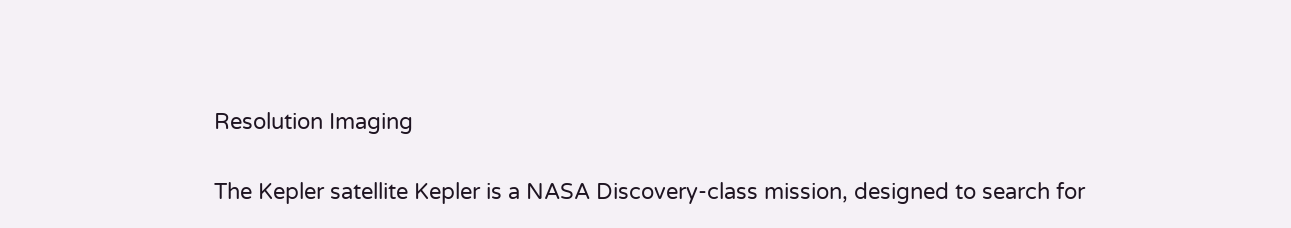Resolution Imaging

The Kepler satellite Kepler is a NASA Discovery-class mission, designed to search for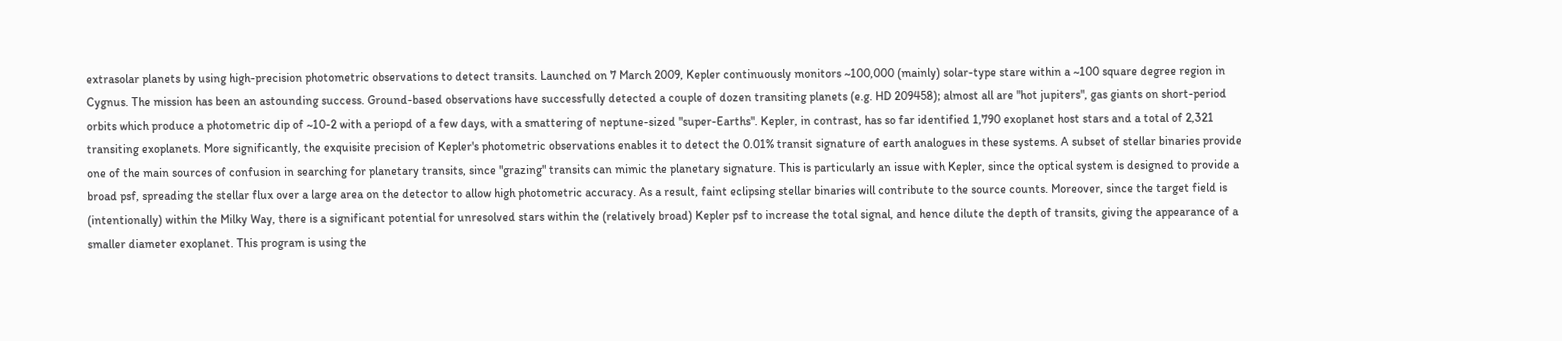extrasolar planets by using high-precision photometric observations to detect transits. Launched on 7 March 2009, Kepler continuously monitors ~100,000 (mainly) solar-type stare within a ~100 square degree region in Cygnus. The mission has been an astounding success. Ground-based observations have successfully detected a couple of dozen transiting planets (e.g. HD 209458); almost all are "hot jupiters", gas giants on short-period orbits which produce a photometric dip of ~10-2 with a periopd of a few days, with a smattering of neptune-sized "super-Earths". Kepler, in contrast, has so far identified 1,790 exoplanet host stars and a total of 2,321 transiting exoplanets. More significantly, the exquisite precision of Kepler's photometric observations enables it to detect the 0.01% transit signature of earth analogues in these systems. A subset of stellar binaries provide one of the main sources of confusion in searching for planetary transits, since "grazing" transits can mimic the planetary signature. This is particularly an issue with Kepler, since the optical system is designed to provide a broad psf, spreading the stellar flux over a large area on the detector to allow high photometric accuracy. As a result, faint eclipsing stellar binaries will contribute to the source counts. Moreover, since the target field is (intentionally) within the Milky Way, there is a significant potential for unresolved stars within the (relatively broad) Kepler psf to increase the total signal, and hence dilute the depth of transits, giving the appearance of a smaller diameter exoplanet. This program is using the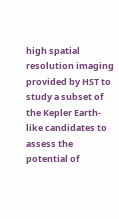high spatial resolution imaging provided by HST to study a subset of the Kepler Earth-like candidates to assess the potential of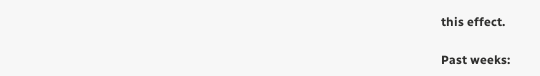this effect.

Past weeks: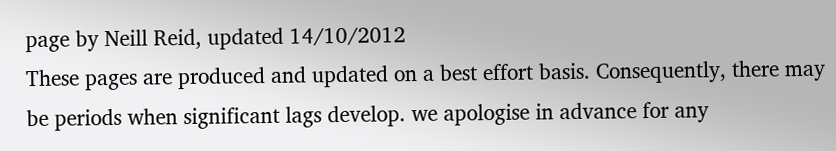page by Neill Reid, updated 14/10/2012
These pages are produced and updated on a best effort basis. Consequently, there may be periods when significant lags develop. we apologise in advance for any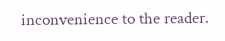inconvenience to the reader.